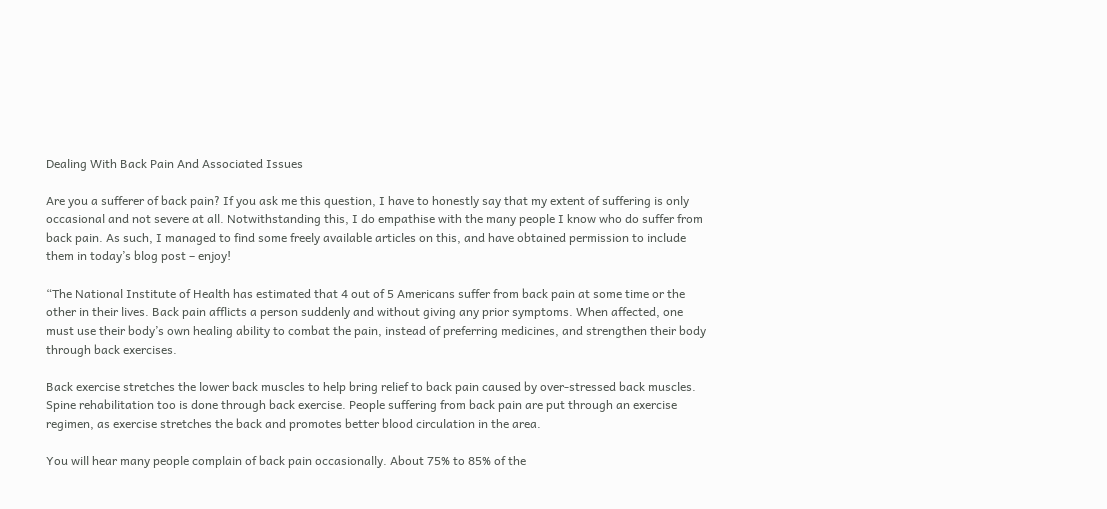Dealing With Back Pain And Associated Issues

Are you a sufferer of back pain? If you ask me this question, I have to honestly say that my extent of suffering is only occasional and not severe at all. Notwithstanding this, I do empathise with the many people I know who do suffer from back pain. As such, I managed to find some freely available articles on this, and have obtained permission to include them in today’s blog post – enjoy!

“The National Institute of Health has estimated that 4 out of 5 Americans suffer from back pain at some time or the other in their lives. Back pain afflicts a person suddenly and without giving any prior symptoms. When affected, one must use their body’s own healing ability to combat the pain, instead of preferring medicines, and strengthen their body through back exercises.

Back exercise stretches the lower back muscles to help bring relief to back pain caused by over-stressed back muscles. Spine rehabilitation too is done through back exercise. People suffering from back pain are put through an exercise regimen, as exercise stretches the back and promotes better blood circulation in the area.

You will hear many people complain of back pain occasionally. About 75% to 85% of the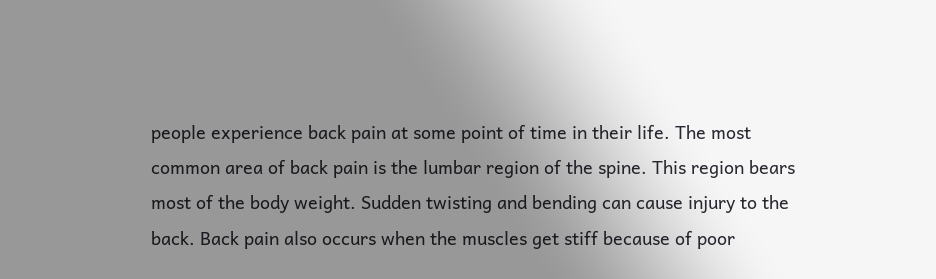people experience back pain at some point of time in their life. The most common area of back pain is the lumbar region of the spine. This region bears most of the body weight. Sudden twisting and bending can cause injury to the back. Back pain also occurs when the muscles get stiff because of poor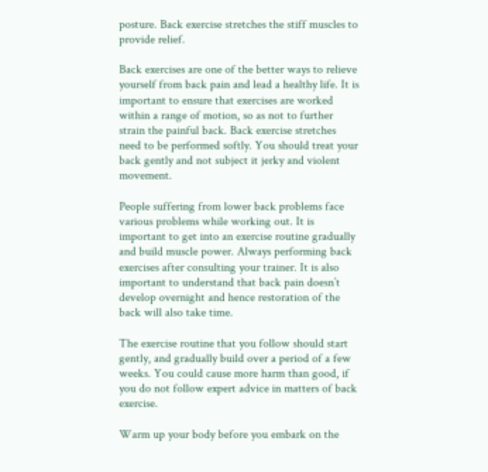posture. Back exercise stretches the stiff muscles to provide relief.

Back exercises are one of the better ways to relieve yourself from back pain and lead a healthy life. It is important to ensure that exercises are worked within a range of motion, so as not to further strain the painful back. Back exercise stretches need to be performed softly. You should treat your back gently and not subject it jerky and violent movement.

People suffering from lower back problems face various problems while working out. It is important to get into an exercise routine gradually and build muscle power. Always performing back exercises after consulting your trainer. It is also important to understand that back pain doesn’t develop overnight and hence restoration of the back will also take time.

The exercise routine that you follow should start gently, and gradually build over a period of a few weeks. You could cause more harm than good, if you do not follow expert advice in matters of back exercise.

Warm up your body before you embark on the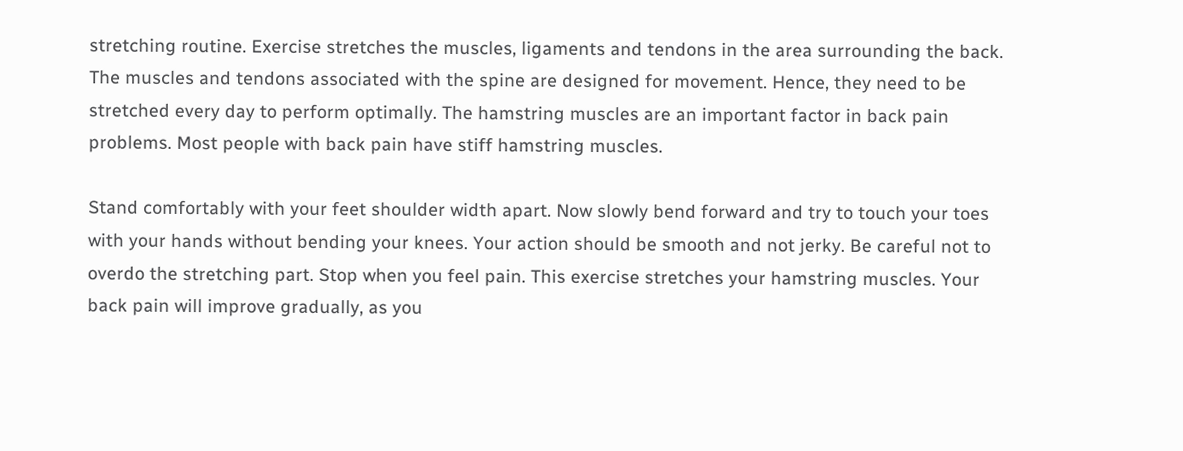stretching routine. Exercise stretches the muscles, ligaments and tendons in the area surrounding the back. The muscles and tendons associated with the spine are designed for movement. Hence, they need to be stretched every day to perform optimally. The hamstring muscles are an important factor in back pain problems. Most people with back pain have stiff hamstring muscles.

Stand comfortably with your feet shoulder width apart. Now slowly bend forward and try to touch your toes with your hands without bending your knees. Your action should be smooth and not jerky. Be careful not to overdo the stretching part. Stop when you feel pain. This exercise stretches your hamstring muscles. Your back pain will improve gradually, as you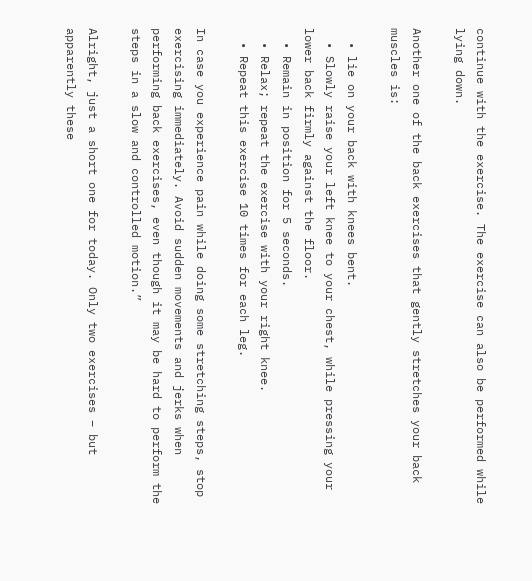continue with the exercise. The exercise can also be performed while lying down.

Another one of the back exercises that gently stretches your back muscles is:

  • lie on your back with knees bent.
  • Slowly raise your left knee to your chest, while pressing your lower back firmly against the floor.
  • Remain in position for 5 seconds.
  • Relax; repeat the exercise with your right knee.
  • Repeat this exercise 10 times for each leg.

In case you experience pain while doing some stretching steps, stop exercising immediately. Avoid sudden movements and jerks when performing back exercises, even though it may be hard to perform the steps in a slow and controlled motion.”

Alright, just a short one for today. Only two exercises – but apparently these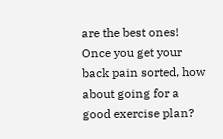are the best ones! Once you get your back pain sorted, how about going for a good exercise plan?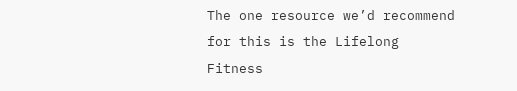The one resource we’d recommend for this is the Lifelong Fitness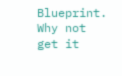Blueprint. Why not get it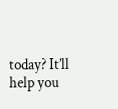today? It’ll help you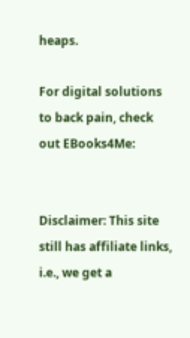heaps.

For digital solutions to back pain, check out EBooks4Me:


Disclaimer: This site still has affiliate links, i.e., we get a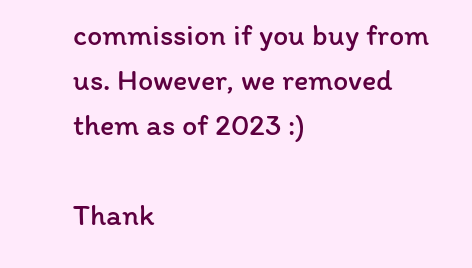commission if you buy from us. However, we removed them as of 2023 :)

Thank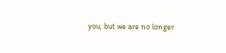you, but we are no longer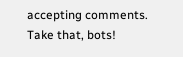accepting comments. Take that, bots!